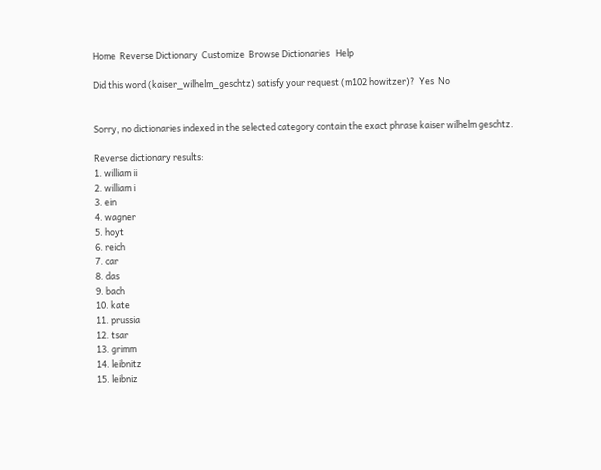Home  Reverse Dictionary  Customize  Browse Dictionaries   Help

Did this word (kaiser_wilhelm_geschtz) satisfy your request (m102 howitzer)?  Yes  No


Sorry, no dictionaries indexed in the selected category contain the exact phrase kaiser wilhelm geschtz.

Reverse dictionary results:
1. william ii
2. william i
3. ein
4. wagner
5. hoyt
6. reich
7. car
8. das
9. bach
10. kate
11. prussia
12. tsar
13. grimm
14. leibnitz
15. leibniz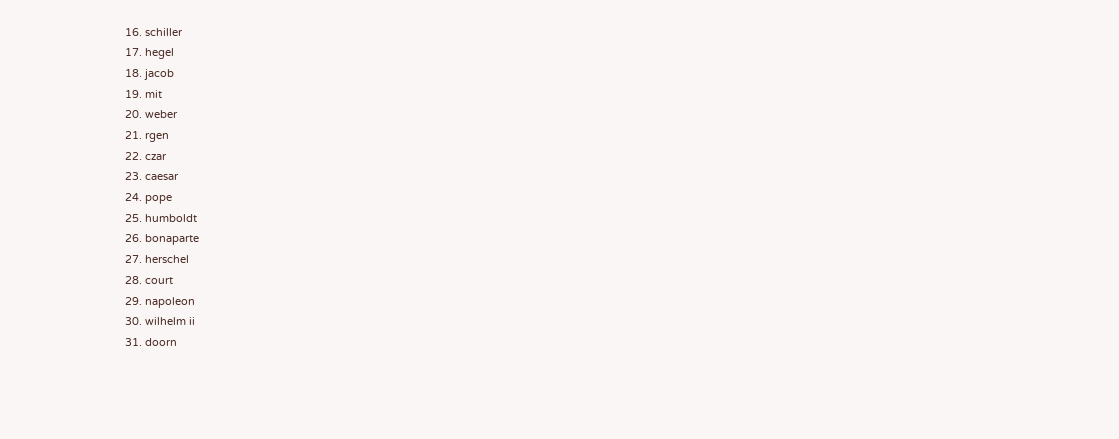16. schiller
17. hegel
18. jacob
19. mit
20. weber
21. rgen
22. czar
23. caesar
24. pope
25. humboldt
26. bonaparte
27. herschel
28. court
29. napoleon
30. wilhelm ii
31. doorn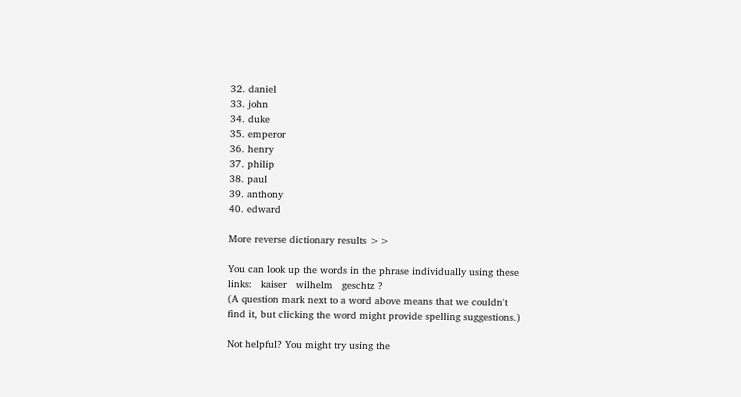32. daniel
33. john
34. duke
35. emperor
36. henry
37. philip
38. paul
39. anthony
40. edward

More reverse dictionary results >>

You can look up the words in the phrase individually using these links:   kaiser   wilhelm   geschtz ?
(A question mark next to a word above means that we couldn't find it, but clicking the word might provide spelling suggestions.)

Not helpful? You might try using the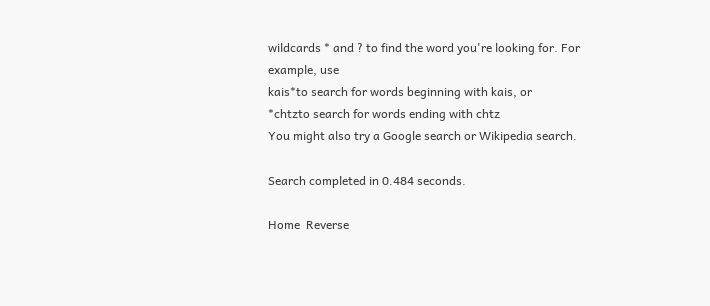wildcards * and ? to find the word you're looking for. For example, use
kais*to search for words beginning with kais, or
*chtzto search for words ending with chtz
You might also try a Google search or Wikipedia search.

Search completed in 0.484 seconds.

Home  Reverse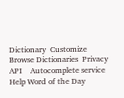Dictionary  Customize  Browse Dictionaries  Privacy    API    Autocomplete service    Help Word of the Day